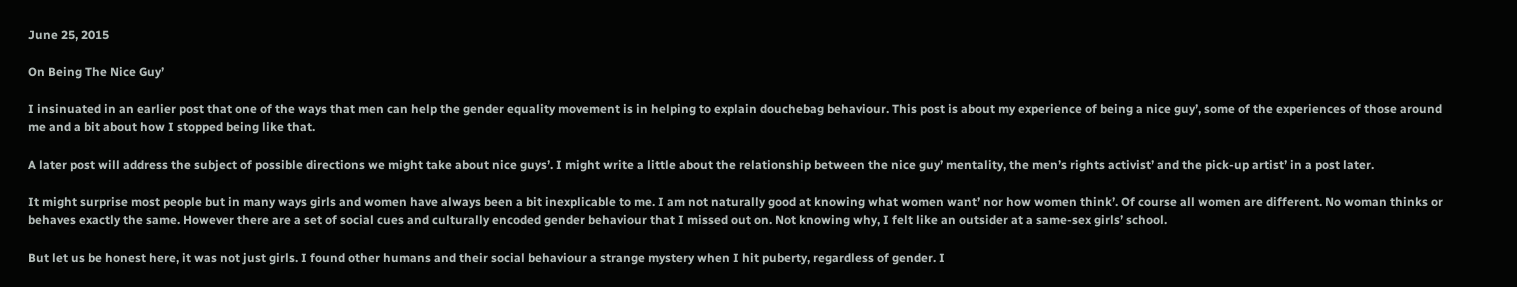June 25, 2015

On Being The Nice Guy’

I insinuated in an earlier post that one of the ways that men can help the gender equality movement is in helping to explain douchebag behaviour. This post is about my experience of being a nice guy’, some of the experiences of those around me and a bit about how I stopped being like that.

A later post will address the subject of possible directions we might take about nice guys’. I might write a little about the relationship between the nice guy’ mentality, the men’s rights activist’ and the pick-up artist’ in a post later.

It might surprise most people but in many ways girls and women have always been a bit inexplicable to me. I am not naturally good at knowing what women want’ nor how women think’. Of course all women are different. No woman thinks or behaves exactly the same. However there are a set of social cues and culturally encoded gender behaviour that I missed out on. Not knowing why, I felt like an outsider at a same-sex girls’ school.

But let us be honest here, it was not just girls. I found other humans and their social behaviour a strange mystery when I hit puberty, regardless of gender. I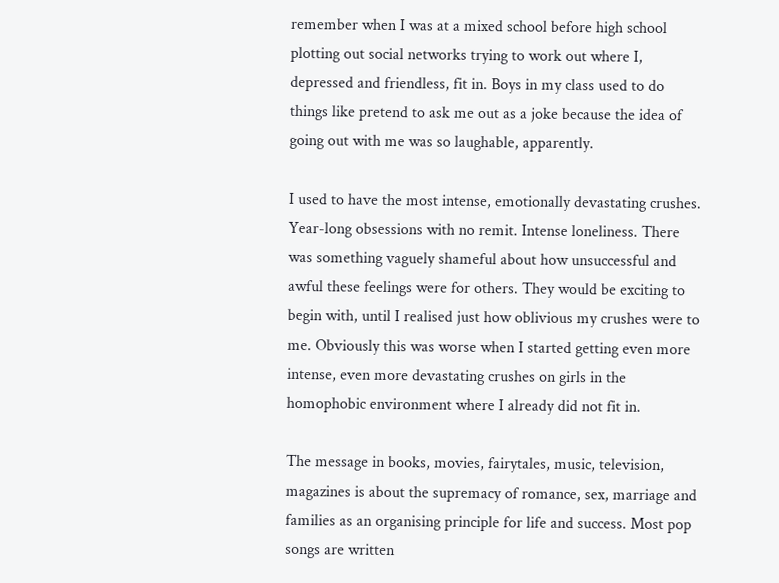remember when I was at a mixed school before high school plotting out social networks trying to work out where I, depressed and friendless, fit in. Boys in my class used to do things like pretend to ask me out as a joke because the idea of going out with me was so laughable, apparently.

I used to have the most intense, emotionally devastating crushes. Year-long obsessions with no remit. Intense loneliness. There was something vaguely shameful about how unsuccessful and awful these feelings were for others. They would be exciting to begin with, until I realised just how oblivious my crushes were to me. Obviously this was worse when I started getting even more intense, even more devastating crushes on girls in the homophobic environment where I already did not fit in.

The message in books, movies, fairytales, music, television, magazines is about the supremacy of romance, sex, marriage and families as an organising principle for life and success. Most pop songs are written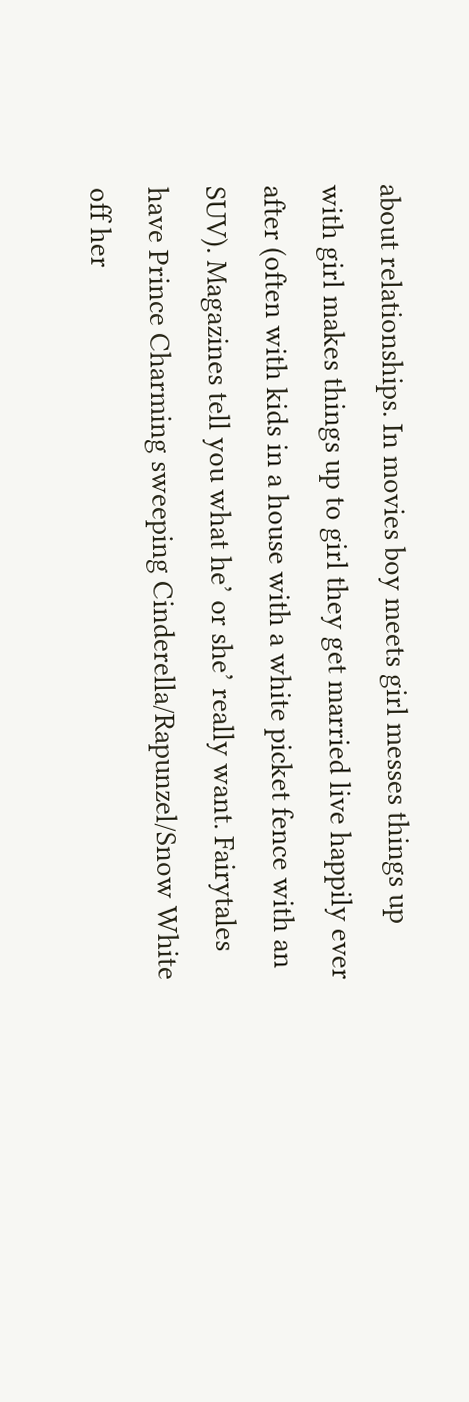about relationships. In movies boy meets girl messes things up with girl makes things up to girl they get married live happily ever after (often with kids in a house with a white picket fence with an SUV). Magazines tell you what he’ or she’ really want. Fairytales have Prince Charming sweeping Cinderella/Rapunzel/Snow White off her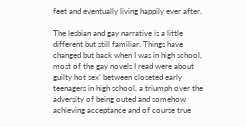feet and eventually living happily ever after.

The lesbian and gay narrative is a little different but still familiar. Things have changed but back when I was in high school, most of the gay novels I read were about guilty hot sex’ between closeted early teenagers in high school, a triumph over the adversity of being outed and somehow achieving acceptance and of course true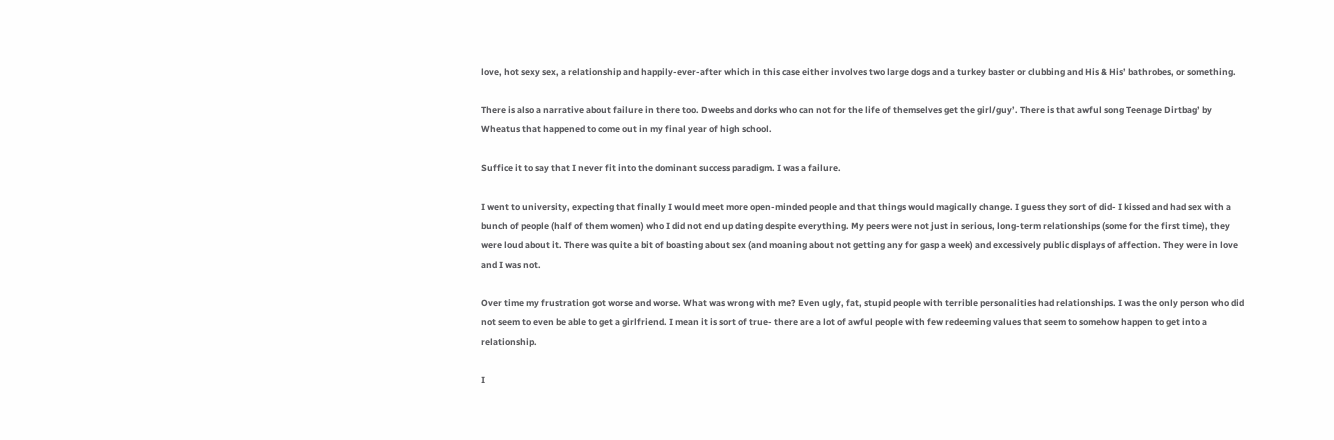love, hot sexy sex, a relationship and happily-ever-after which in this case either involves two large dogs and a turkey baster or clubbing and His & His’ bathrobes, or something.

There is also a narrative about failure in there too. Dweebs and dorks who can not for the life of themselves get the girl/guy’. There is that awful song Teenage Dirtbag’ by Wheatus that happened to come out in my final year of high school.

Suffice it to say that I never fit into the dominant success paradigm. I was a failure.

I went to university, expecting that finally I would meet more open-minded people and that things would magically change. I guess they sort of did- I kissed and had sex with a bunch of people (half of them women) who I did not end up dating despite everything. My peers were not just in serious, long-term relationships (some for the first time), they were loud about it. There was quite a bit of boasting about sex (and moaning about not getting any for gasp a week) and excessively public displays of affection. They were in love and I was not.

Over time my frustration got worse and worse. What was wrong with me? Even ugly, fat, stupid people with terrible personalities had relationships. I was the only person who did not seem to even be able to get a girlfriend. I mean it is sort of true- there are a lot of awful people with few redeeming values that seem to somehow happen to get into a relationship.

I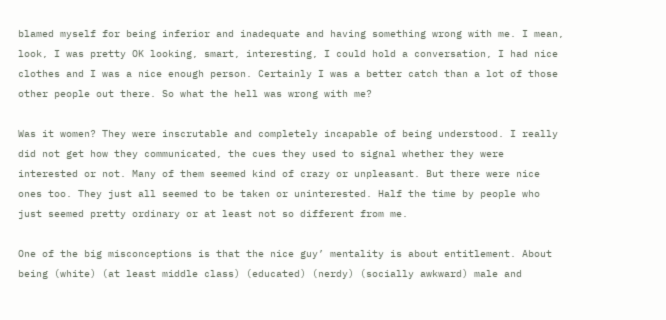blamed myself for being inferior and inadequate and having something wrong with me. I mean, look, I was pretty OK looking, smart, interesting, I could hold a conversation, I had nice clothes and I was a nice enough person. Certainly I was a better catch than a lot of those other people out there. So what the hell was wrong with me?

Was it women? They were inscrutable and completely incapable of being understood. I really did not get how they communicated, the cues they used to signal whether they were interested or not. Many of them seemed kind of crazy or unpleasant. But there were nice ones too. They just all seemed to be taken or uninterested. Half the time by people who just seemed pretty ordinary or at least not so different from me.

One of the big misconceptions is that the nice guy’ mentality is about entitlement. About being (white) (at least middle class) (educated) (nerdy) (socially awkward) male and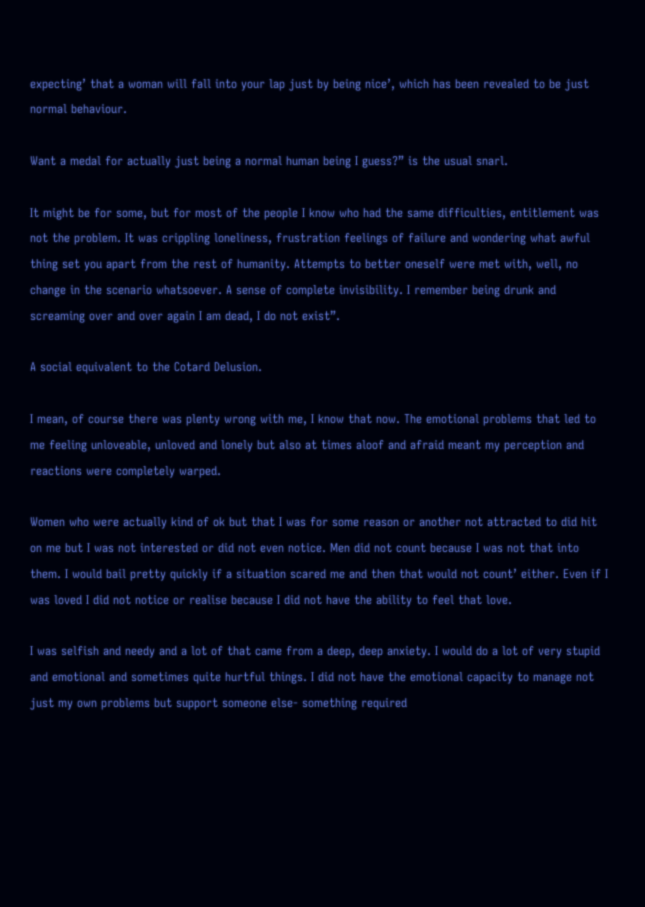expecting’ that a woman will fall into your lap just by being nice’, which has been revealed to be just normal behaviour.

Want a medal for actually just being a normal human being I guess?” is the usual snarl.

It might be for some, but for most of the people I know who had the same difficulties, entitlement was not the problem. It was crippling loneliness, frustration feelings of failure and wondering what awful thing set you apart from the rest of humanity. Attempts to better oneself were met with, well, no change in the scenario whatsoever. A sense of complete invisibility. I remember being drunk and screaming over and over again I am dead, I do not exist”.

A social equivalent to the Cotard Delusion.

I mean, of course there was plenty wrong with me, I know that now. The emotional problems that led to me feeling unloveable, unloved and lonely but also at times aloof and afraid meant my perception and reactions were completely warped.

Women who were actually kind of ok but that I was for some reason or another not attracted to did hit on me but I was not interested or did not even notice. Men did not count because I was not that into them. I would bail pretty quickly if a situation scared me and then that would not count’ either. Even if I was loved I did not notice or realise because I did not have the ability to feel that love.

I was selfish and needy and a lot of that came from a deep, deep anxiety. I would do a lot of very stupid and emotional and sometimes quite hurtful things. I did not have the emotional capacity to manage not just my own problems but support someone else- something required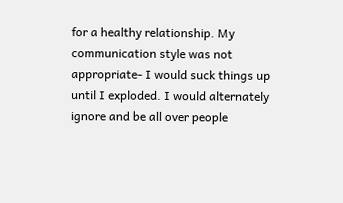for a healthy relationship. My communication style was not appropriate- I would suck things up until I exploded. I would alternately ignore and be all over people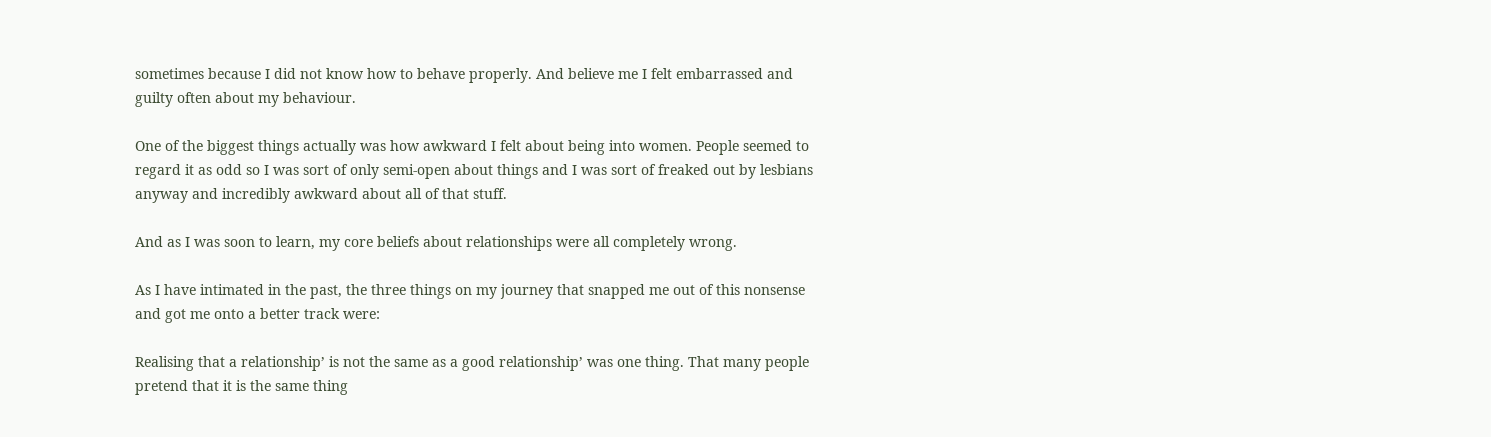sometimes because I did not know how to behave properly. And believe me I felt embarrassed and guilty often about my behaviour.

One of the biggest things actually was how awkward I felt about being into women. People seemed to regard it as odd so I was sort of only semi-open about things and I was sort of freaked out by lesbians anyway and incredibly awkward about all of that stuff.

And as I was soon to learn, my core beliefs about relationships were all completely wrong.

As I have intimated in the past, the three things on my journey that snapped me out of this nonsense and got me onto a better track were:

Realising that a relationship’ is not the same as a good relationship’ was one thing. That many people pretend that it is the same thing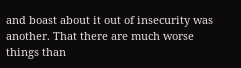and boast about it out of insecurity was another. That there are much worse things than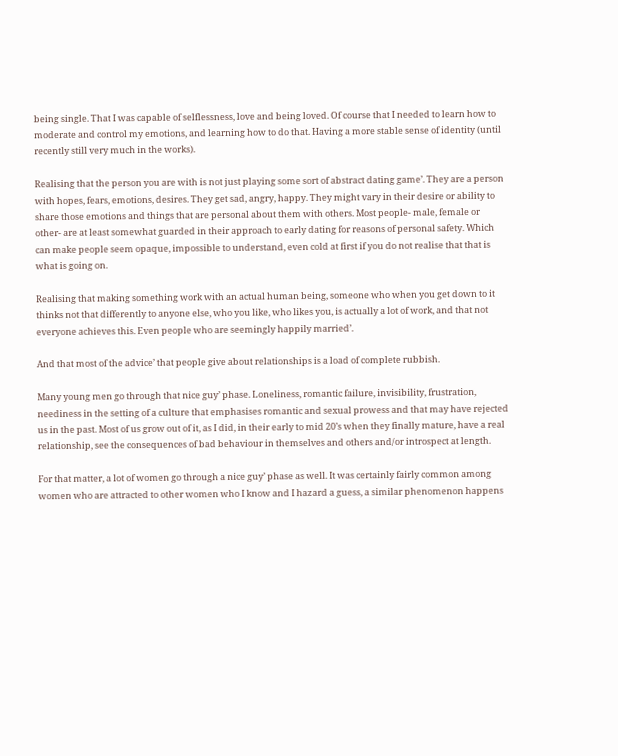being single. That I was capable of selflessness, love and being loved. Of course that I needed to learn how to moderate and control my emotions, and learning how to do that. Having a more stable sense of identity (until recently still very much in the works).

Realising that the person you are with is not just playing some sort of abstract dating game’. They are a person with hopes, fears, emotions, desires. They get sad, angry, happy. They might vary in their desire or ability to share those emotions and things that are personal about them with others. Most people- male, female or other- are at least somewhat guarded in their approach to early dating for reasons of personal safety. Which can make people seem opaque, impossible to understand, even cold at first if you do not realise that that is what is going on.

Realising that making something work with an actual human being, someone who when you get down to it thinks not that differently to anyone else, who you like, who likes you, is actually a lot of work, and that not everyone achieves this. Even people who are seemingly happily married’.

And that most of the advice’ that people give about relationships is a load of complete rubbish.

Many young men go through that nice guy’ phase. Loneliness, romantic failure, invisibility, frustration, neediness in the setting of a culture that emphasises romantic and sexual prowess and that may have rejected us in the past. Most of us grow out of it, as I did, in their early to mid 20’s when they finally mature, have a real relationship, see the consequences of bad behaviour in themselves and others and/or introspect at length.

For that matter, a lot of women go through a nice guy’ phase as well. It was certainly fairly common among women who are attracted to other women who I know and I hazard a guess, a similar phenomenon happens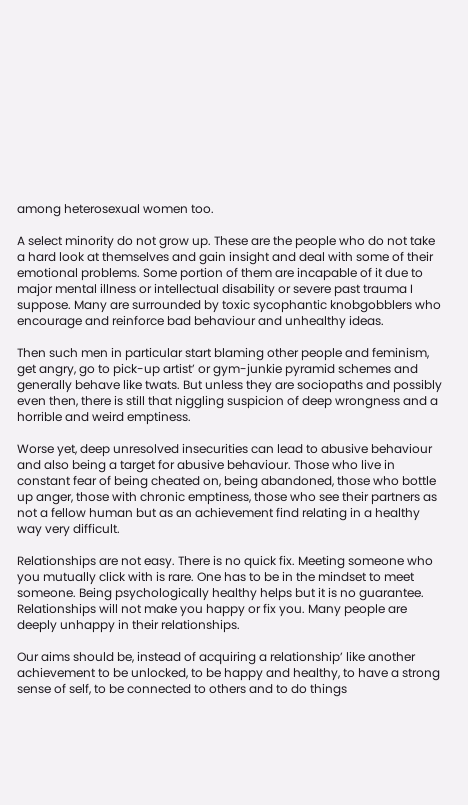among heterosexual women too.

A select minority do not grow up. These are the people who do not take a hard look at themselves and gain insight and deal with some of their emotional problems. Some portion of them are incapable of it due to major mental illness or intellectual disability or severe past trauma I suppose. Many are surrounded by toxic sycophantic knobgobblers who encourage and reinforce bad behaviour and unhealthy ideas.

Then such men in particular start blaming other people and feminism, get angry, go to pick-up artist’ or gym-junkie pyramid schemes and generally behave like twats. But unless they are sociopaths and possibly even then, there is still that niggling suspicion of deep wrongness and a horrible and weird emptiness.

Worse yet, deep unresolved insecurities can lead to abusive behaviour and also being a target for abusive behaviour. Those who live in constant fear of being cheated on, being abandoned, those who bottle up anger, those with chronic emptiness, those who see their partners as not a fellow human but as an achievement find relating in a healthy way very difficult.

Relationships are not easy. There is no quick fix. Meeting someone who you mutually click with is rare. One has to be in the mindset to meet someone. Being psychologically healthy helps but it is no guarantee. Relationships will not make you happy or fix you. Many people are deeply unhappy in their relationships.

Our aims should be, instead of acquiring a relationship’ like another achievement to be unlocked, to be happy and healthy, to have a strong sense of self, to be connected to others and to do things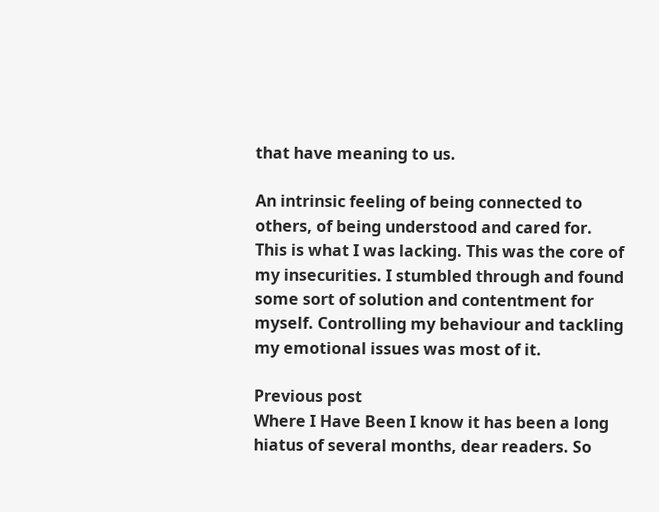that have meaning to us.

An intrinsic feeling of being connected to others, of being understood and cared for. This is what I was lacking. This was the core of my insecurities. I stumbled through and found some sort of solution and contentment for myself. Controlling my behaviour and tackling my emotional issues was most of it.

Previous post
Where I Have Been I know it has been a long hiatus of several months, dear readers. So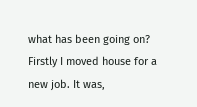what has been going on? Firstly I moved house for a new job. It was,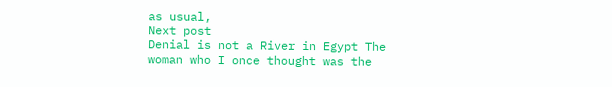as usual,
Next post
Denial is not a River in Egypt The woman who I once thought was the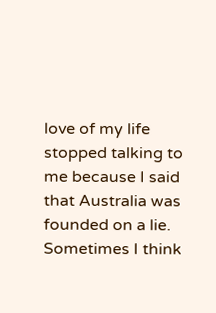love of my life stopped talking to me because I said that Australia was founded on a lie. Sometimes I think